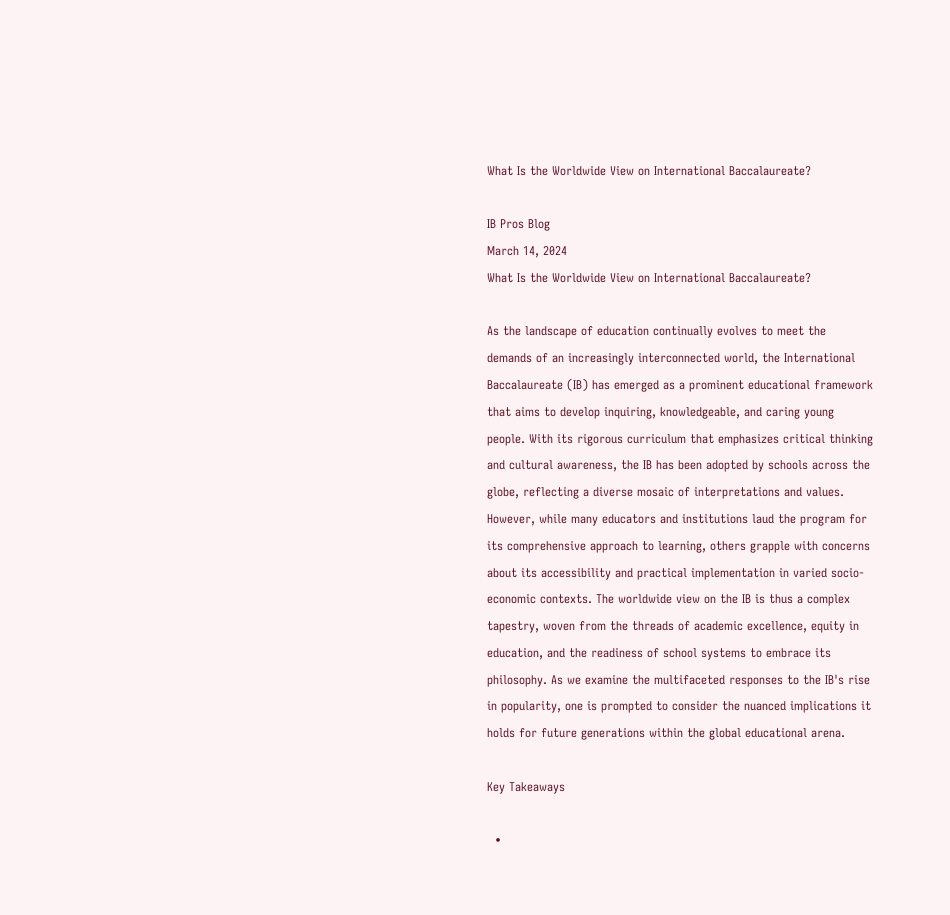What Is the Worldwide View on International Baccalaureate?

IB Pros Blog
March 14, 2024
What Is the Worldwide View on International Baccalaureate?

As the landscape of education continually evolves to meet the demands of an increasingly interconnected world, the International Baccalaureate (IB) has emerged as a prominent educational framework that aims to develop inquiring, knowledgeable, and caring young people. With its rigorous curriculum that emphasizes critical thinking and cultural awareness, the IB has been adopted by schools across the globe, reflecting a diverse mosaic of interpretations and values. However, while many educators and institutions laud the program for its comprehensive approach to learning, others grapple with concerns about its accessibility and practical implementation in varied socio-economic contexts. The worldwide view on the IB is thus a complex tapestry, woven from the threads of academic excellence, equity in education, and the readiness of school systems to embrace its philosophy. As we examine the multifaceted responses to the IB's rise in popularity, one is prompted to consider the nuanced implications it holds for future generations within the global educational arena.

Key Takeaways

  •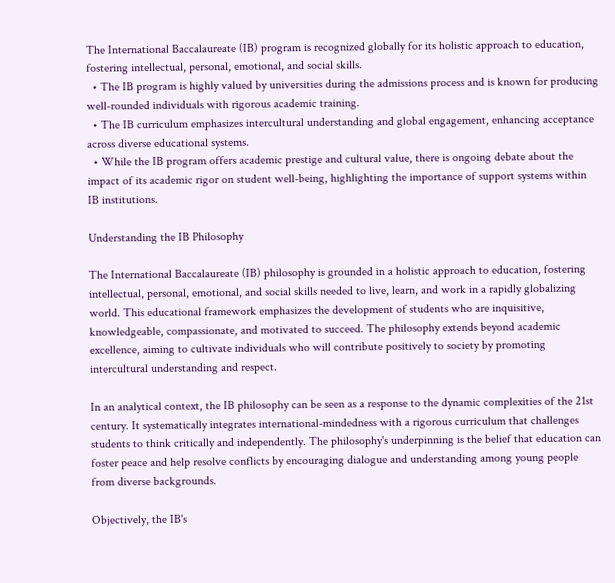The International Baccalaureate (IB) program is recognized globally for its holistic approach to education, fostering intellectual, personal, emotional, and social skills.
  • The IB program is highly valued by universities during the admissions process and is known for producing well-rounded individuals with rigorous academic training.
  • The IB curriculum emphasizes intercultural understanding and global engagement, enhancing acceptance across diverse educational systems.
  • While the IB program offers academic prestige and cultural value, there is ongoing debate about the impact of its academic rigor on student well-being, highlighting the importance of support systems within IB institutions.

Understanding the IB Philosophy

The International Baccalaureate (IB) philosophy is grounded in a holistic approach to education, fostering intellectual, personal, emotional, and social skills needed to live, learn, and work in a rapidly globalizing world. This educational framework emphasizes the development of students who are inquisitive, knowledgeable, compassionate, and motivated to succeed. The philosophy extends beyond academic excellence, aiming to cultivate individuals who will contribute positively to society by promoting intercultural understanding and respect.

In an analytical context, the IB philosophy can be seen as a response to the dynamic complexities of the 21st century. It systematically integrates international-mindedness with a rigorous curriculum that challenges students to think critically and independently. The philosophy's underpinning is the belief that education can foster peace and help resolve conflicts by encouraging dialogue and understanding among young people from diverse backgrounds.

Objectively, the IB's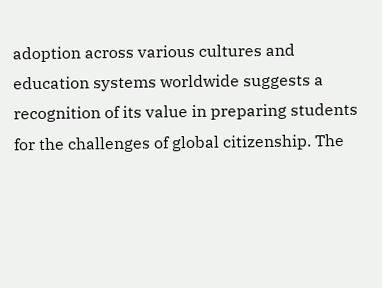adoption across various cultures and education systems worldwide suggests a recognition of its value in preparing students for the challenges of global citizenship. The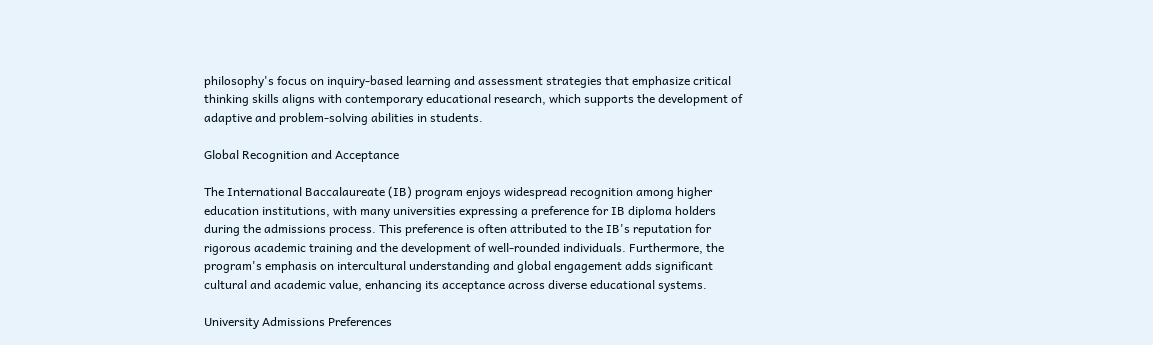philosophy's focus on inquiry-based learning and assessment strategies that emphasize critical thinking skills aligns with contemporary educational research, which supports the development of adaptive and problem-solving abilities in students.

Global Recognition and Acceptance

The International Baccalaureate (IB) program enjoys widespread recognition among higher education institutions, with many universities expressing a preference for IB diploma holders during the admissions process. This preference is often attributed to the IB's reputation for rigorous academic training and the development of well-rounded individuals. Furthermore, the program's emphasis on intercultural understanding and global engagement adds significant cultural and academic value, enhancing its acceptance across diverse educational systems.

University Admissions Preferences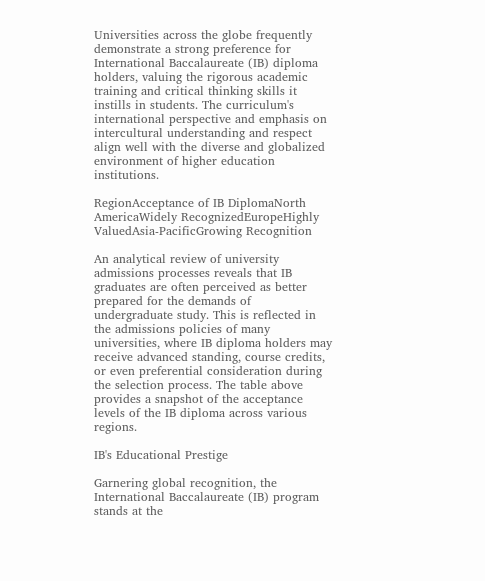Universities across the globe frequently demonstrate a strong preference for International Baccalaureate (IB) diploma holders, valuing the rigorous academic training and critical thinking skills it instills in students. The curriculum's international perspective and emphasis on intercultural understanding and respect align well with the diverse and globalized environment of higher education institutions.

RegionAcceptance of IB DiplomaNorth AmericaWidely RecognizedEuropeHighly ValuedAsia-PacificGrowing Recognition

An analytical review of university admissions processes reveals that IB graduates are often perceived as better prepared for the demands of undergraduate study. This is reflected in the admissions policies of many universities, where IB diploma holders may receive advanced standing, course credits, or even preferential consideration during the selection process. The table above provides a snapshot of the acceptance levels of the IB diploma across various regions.

IB's Educational Prestige

Garnering global recognition, the International Baccalaureate (IB) program stands at the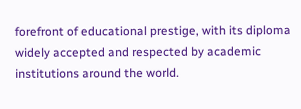forefront of educational prestige, with its diploma widely accepted and respected by academic institutions around the world.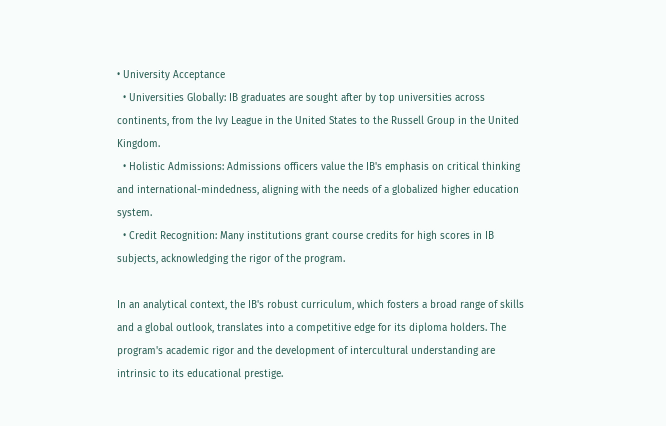• University Acceptance
  • Universities Globally: IB graduates are sought after by top universities across continents, from the Ivy League in the United States to the Russell Group in the United Kingdom.
  • Holistic Admissions: Admissions officers value the IB's emphasis on critical thinking and international-mindedness, aligning with the needs of a globalized higher education system.
  • Credit Recognition: Many institutions grant course credits for high scores in IB subjects, acknowledging the rigor of the program.

In an analytical context, the IB's robust curriculum, which fosters a broad range of skills and a global outlook, translates into a competitive edge for its diploma holders. The program's academic rigor and the development of intercultural understanding are intrinsic to its educational prestige.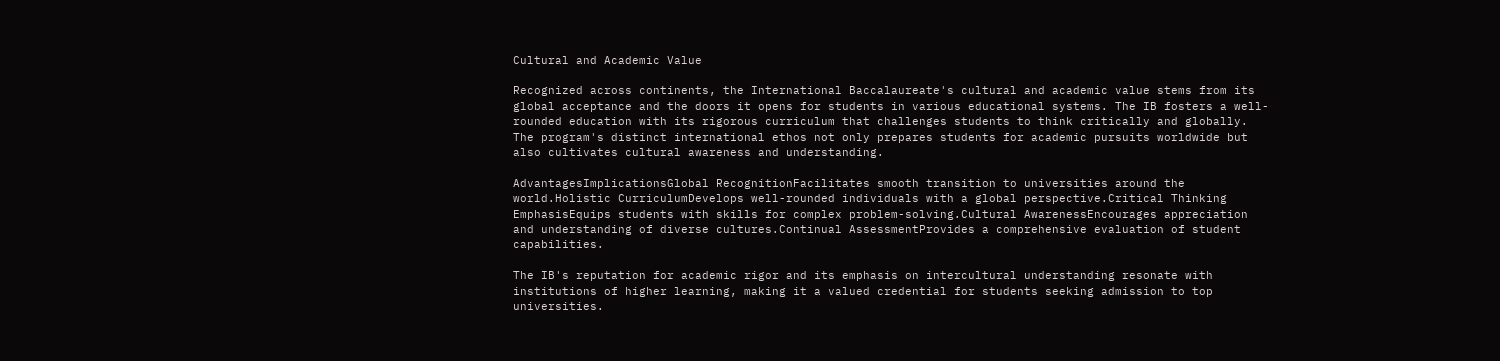Cultural and Academic Value

Recognized across continents, the International Baccalaureate's cultural and academic value stems from its global acceptance and the doors it opens for students in various educational systems. The IB fosters a well-rounded education with its rigorous curriculum that challenges students to think critically and globally. The program's distinct international ethos not only prepares students for academic pursuits worldwide but also cultivates cultural awareness and understanding.

AdvantagesImplicationsGlobal RecognitionFacilitates smooth transition to universities around the world.Holistic CurriculumDevelops well-rounded individuals with a global perspective.Critical Thinking EmphasisEquips students with skills for complex problem-solving.Cultural AwarenessEncourages appreciation and understanding of diverse cultures.Continual AssessmentProvides a comprehensive evaluation of student capabilities.

The IB's reputation for academic rigor and its emphasis on intercultural understanding resonate with institutions of higher learning, making it a valued credential for students seeking admission to top universities.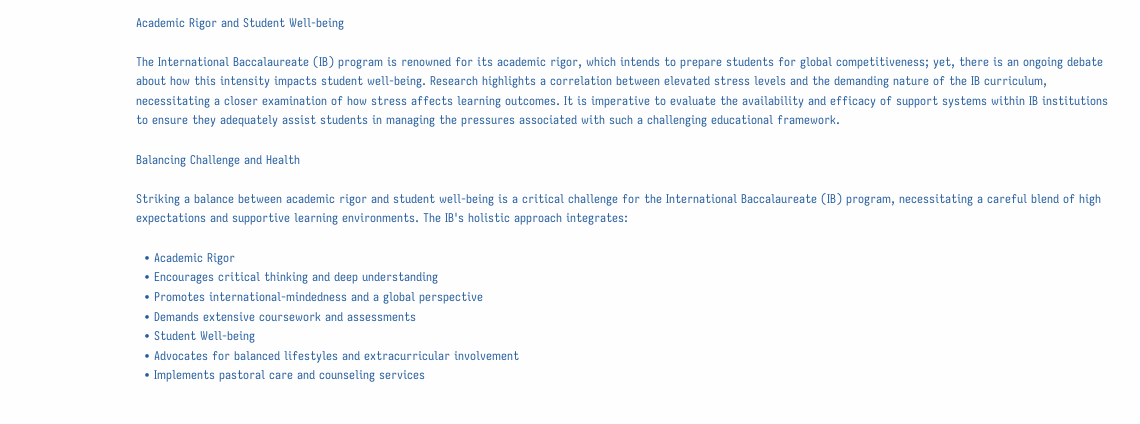Academic Rigor and Student Well-being

The International Baccalaureate (IB) program is renowned for its academic rigor, which intends to prepare students for global competitiveness; yet, there is an ongoing debate about how this intensity impacts student well-being. Research highlights a correlation between elevated stress levels and the demanding nature of the IB curriculum, necessitating a closer examination of how stress affects learning outcomes. It is imperative to evaluate the availability and efficacy of support systems within IB institutions to ensure they adequately assist students in managing the pressures associated with such a challenging educational framework.

Balancing Challenge and Health

Striking a balance between academic rigor and student well-being is a critical challenge for the International Baccalaureate (IB) program, necessitating a careful blend of high expectations and supportive learning environments. The IB's holistic approach integrates:

  • Academic Rigor
  • Encourages critical thinking and deep understanding
  • Promotes international-mindedness and a global perspective
  • Demands extensive coursework and assessments
  • Student Well-being
  • Advocates for balanced lifestyles and extracurricular involvement
  • Implements pastoral care and counseling services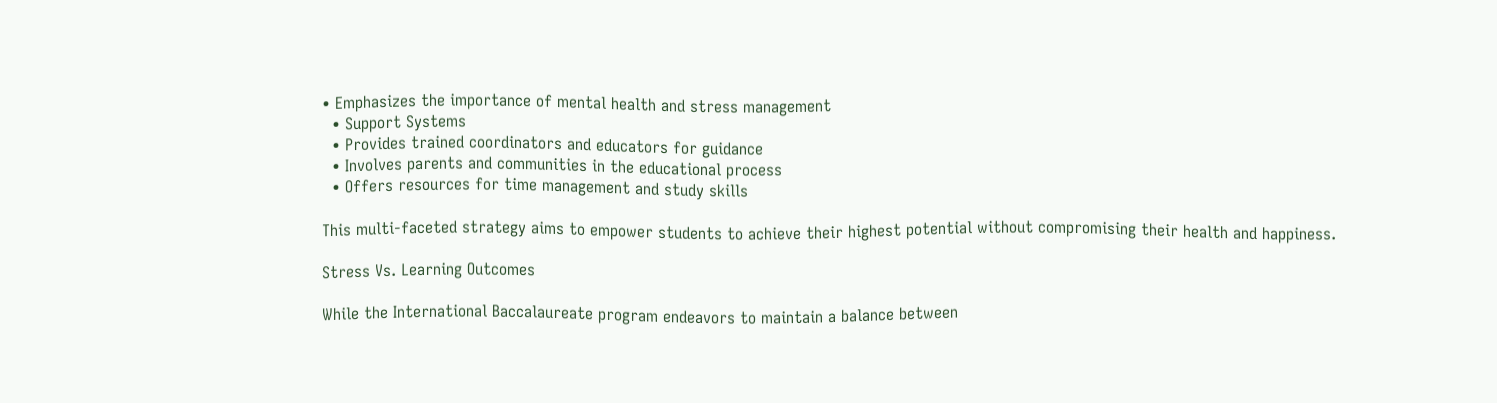• Emphasizes the importance of mental health and stress management
  • Support Systems
  • Provides trained coordinators and educators for guidance
  • Involves parents and communities in the educational process
  • Offers resources for time management and study skills

This multi-faceted strategy aims to empower students to achieve their highest potential without compromising their health and happiness.

Stress Vs. Learning Outcomes

While the International Baccalaureate program endeavors to maintain a balance between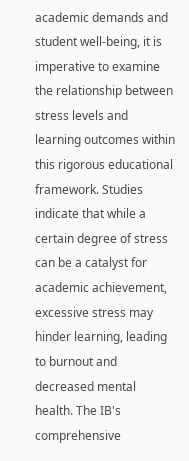academic demands and student well-being, it is imperative to examine the relationship between stress levels and learning outcomes within this rigorous educational framework. Studies indicate that while a certain degree of stress can be a catalyst for academic achievement, excessive stress may hinder learning, leading to burnout and decreased mental health. The IB's comprehensive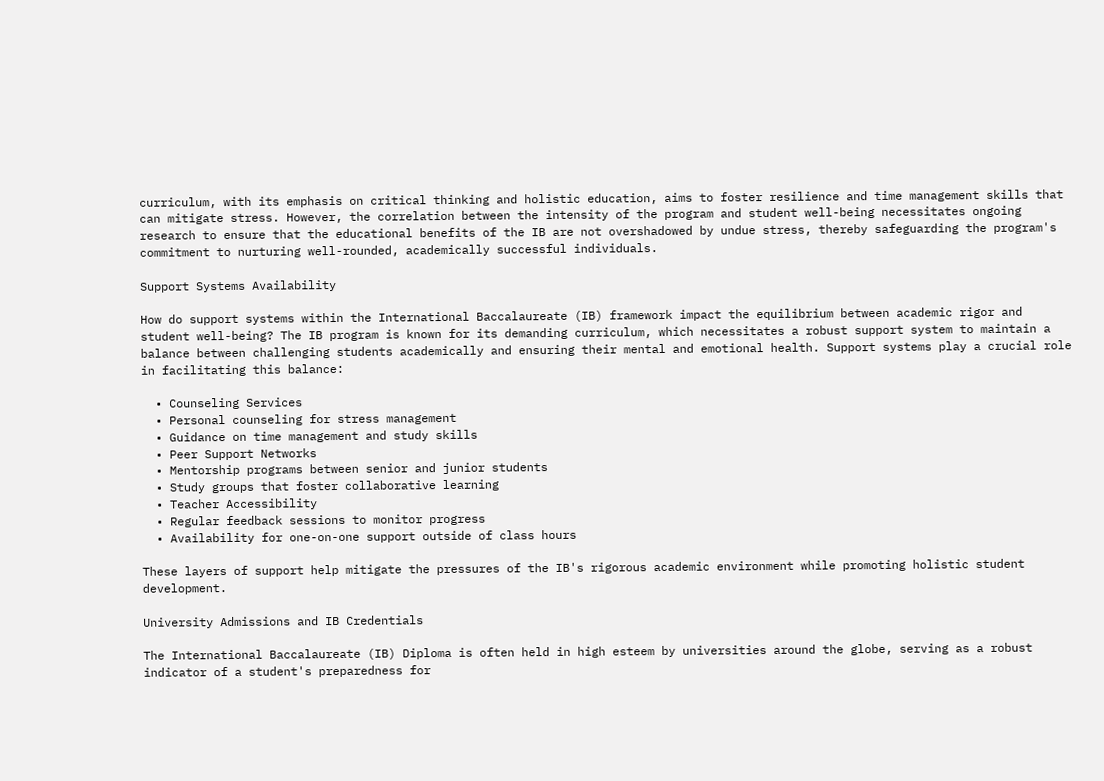curriculum, with its emphasis on critical thinking and holistic education, aims to foster resilience and time management skills that can mitigate stress. However, the correlation between the intensity of the program and student well-being necessitates ongoing research to ensure that the educational benefits of the IB are not overshadowed by undue stress, thereby safeguarding the program's commitment to nurturing well-rounded, academically successful individuals.

Support Systems Availability

How do support systems within the International Baccalaureate (IB) framework impact the equilibrium between academic rigor and student well-being? The IB program is known for its demanding curriculum, which necessitates a robust support system to maintain a balance between challenging students academically and ensuring their mental and emotional health. Support systems play a crucial role in facilitating this balance:

  • Counseling Services
  • Personal counseling for stress management
  • Guidance on time management and study skills
  • Peer Support Networks
  • Mentorship programs between senior and junior students
  • Study groups that foster collaborative learning
  • Teacher Accessibility
  • Regular feedback sessions to monitor progress
  • Availability for one-on-one support outside of class hours

These layers of support help mitigate the pressures of the IB's rigorous academic environment while promoting holistic student development.

University Admissions and IB Credentials

The International Baccalaureate (IB) Diploma is often held in high esteem by universities around the globe, serving as a robust indicator of a student's preparedness for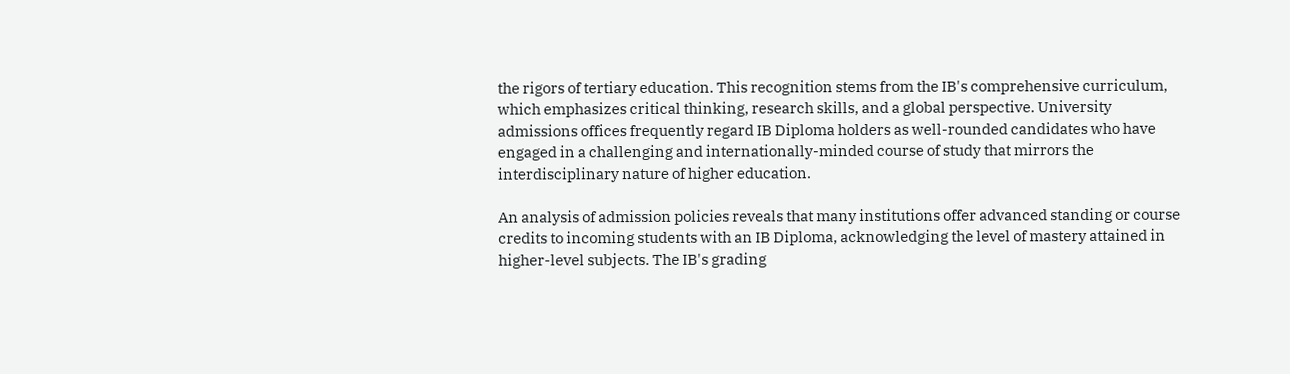the rigors of tertiary education. This recognition stems from the IB's comprehensive curriculum, which emphasizes critical thinking, research skills, and a global perspective. University admissions offices frequently regard IB Diploma holders as well-rounded candidates who have engaged in a challenging and internationally-minded course of study that mirrors the interdisciplinary nature of higher education.

An analysis of admission policies reveals that many institutions offer advanced standing or course credits to incoming students with an IB Diploma, acknowledging the level of mastery attained in higher-level subjects. The IB's grading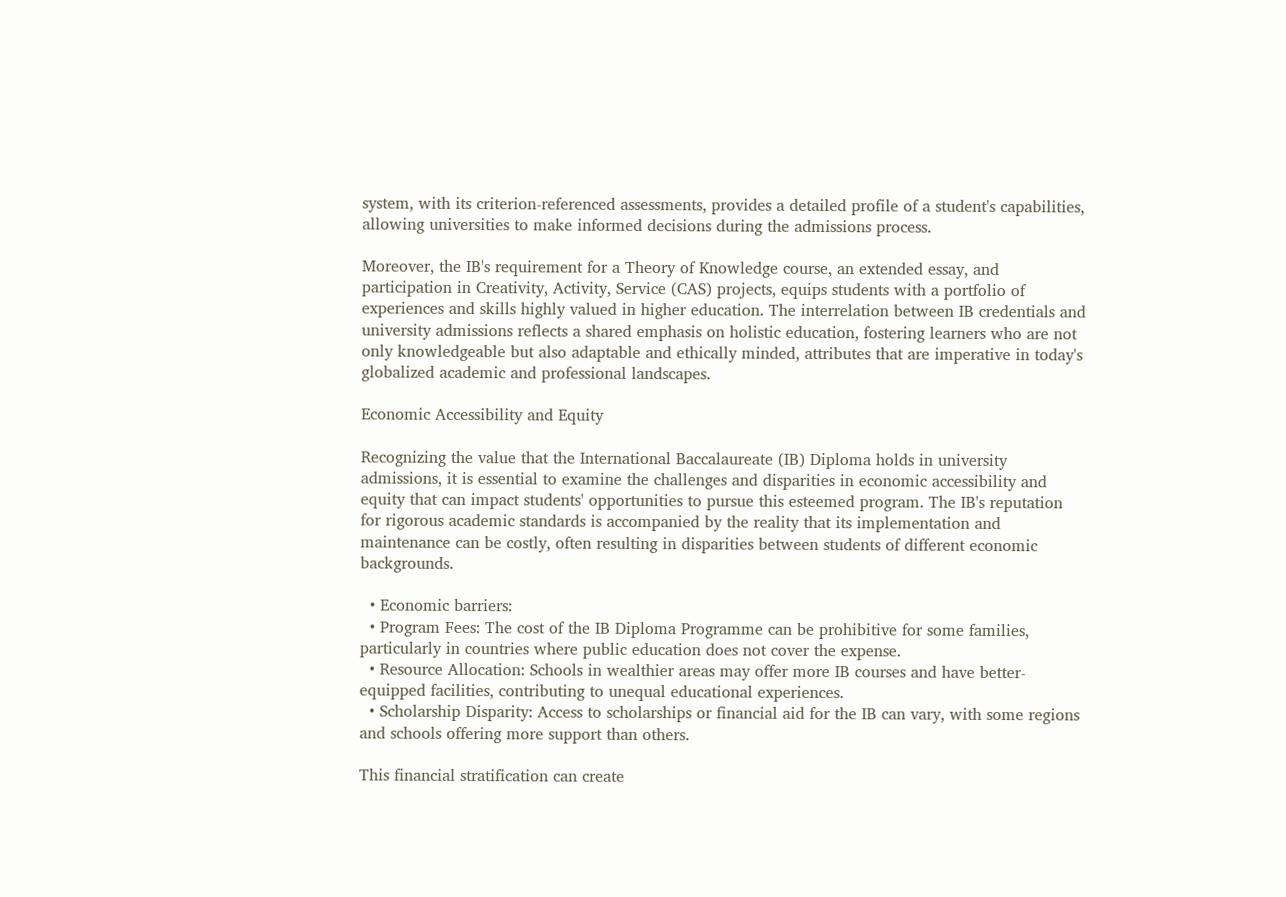system, with its criterion-referenced assessments, provides a detailed profile of a student's capabilities, allowing universities to make informed decisions during the admissions process.

Moreover, the IB's requirement for a Theory of Knowledge course, an extended essay, and participation in Creativity, Activity, Service (CAS) projects, equips students with a portfolio of experiences and skills highly valued in higher education. The interrelation between IB credentials and university admissions reflects a shared emphasis on holistic education, fostering learners who are not only knowledgeable but also adaptable and ethically minded, attributes that are imperative in today's globalized academic and professional landscapes.

Economic Accessibility and Equity

Recognizing the value that the International Baccalaureate (IB) Diploma holds in university admissions, it is essential to examine the challenges and disparities in economic accessibility and equity that can impact students' opportunities to pursue this esteemed program. The IB's reputation for rigorous academic standards is accompanied by the reality that its implementation and maintenance can be costly, often resulting in disparities between students of different economic backgrounds.

  • Economic barriers:
  • Program Fees: The cost of the IB Diploma Programme can be prohibitive for some families, particularly in countries where public education does not cover the expense.
  • Resource Allocation: Schools in wealthier areas may offer more IB courses and have better-equipped facilities, contributing to unequal educational experiences.
  • Scholarship Disparity: Access to scholarships or financial aid for the IB can vary, with some regions and schools offering more support than others.

This financial stratification can create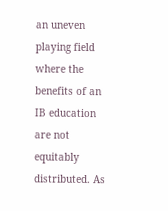an uneven playing field where the benefits of an IB education are not equitably distributed. As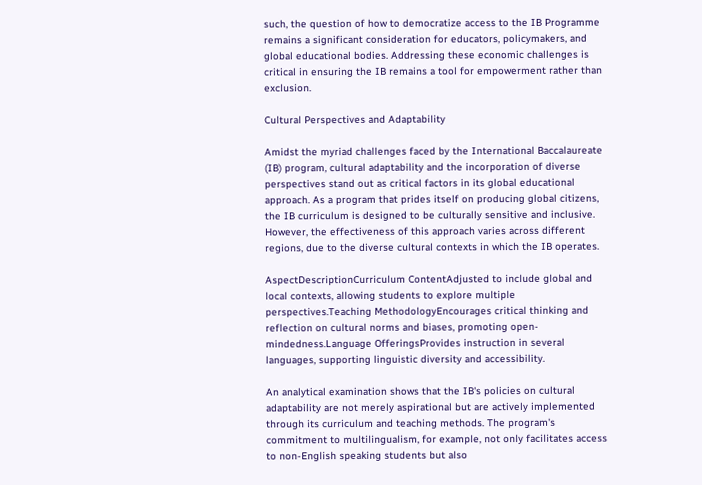such, the question of how to democratize access to the IB Programme remains a significant consideration for educators, policymakers, and global educational bodies. Addressing these economic challenges is critical in ensuring the IB remains a tool for empowerment rather than exclusion.

Cultural Perspectives and Adaptability

Amidst the myriad challenges faced by the International Baccalaureate (IB) program, cultural adaptability and the incorporation of diverse perspectives stand out as critical factors in its global educational approach. As a program that prides itself on producing global citizens, the IB curriculum is designed to be culturally sensitive and inclusive. However, the effectiveness of this approach varies across different regions, due to the diverse cultural contexts in which the IB operates.

AspectDescriptionCurriculum ContentAdjusted to include global and local contexts, allowing students to explore multiple perspectives.Teaching MethodologyEncourages critical thinking and reflection on cultural norms and biases, promoting open-mindedness.Language OfferingsProvides instruction in several languages, supporting linguistic diversity and accessibility.

An analytical examination shows that the IB's policies on cultural adaptability are not merely aspirational but are actively implemented through its curriculum and teaching methods. The program's commitment to multilingualism, for example, not only facilitates access to non-English speaking students but also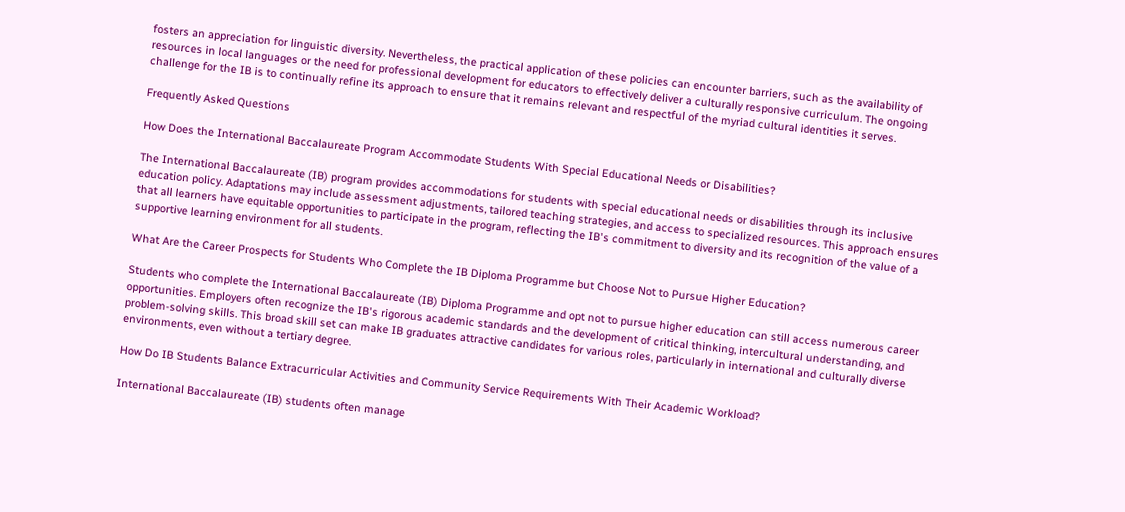fosters an appreciation for linguistic diversity. Nevertheless, the practical application of these policies can encounter barriers, such as the availability of resources in local languages or the need for professional development for educators to effectively deliver a culturally responsive curriculum. The ongoing challenge for the IB is to continually refine its approach to ensure that it remains relevant and respectful of the myriad cultural identities it serves.

Frequently Asked Questions

How Does the International Baccalaureate Program Accommodate Students With Special Educational Needs or Disabilities?

The International Baccalaureate (IB) program provides accommodations for students with special educational needs or disabilities through its inclusive education policy. Adaptations may include assessment adjustments, tailored teaching strategies, and access to specialized resources. This approach ensures that all learners have equitable opportunities to participate in the program, reflecting the IB's commitment to diversity and its recognition of the value of a supportive learning environment for all students.

What Are the Career Prospects for Students Who Complete the IB Diploma Programme but Choose Not to Pursue Higher Education?

Students who complete the International Baccalaureate (IB) Diploma Programme and opt not to pursue higher education can still access numerous career opportunities. Employers often recognize the IB's rigorous academic standards and the development of critical thinking, intercultural understanding, and problem-solving skills. This broad skill set can make IB graduates attractive candidates for various roles, particularly in international and culturally diverse environments, even without a tertiary degree.

How Do IB Students Balance Extracurricular Activities and Community Service Requirements With Their Academic Workload?

International Baccalaureate (IB) students often manage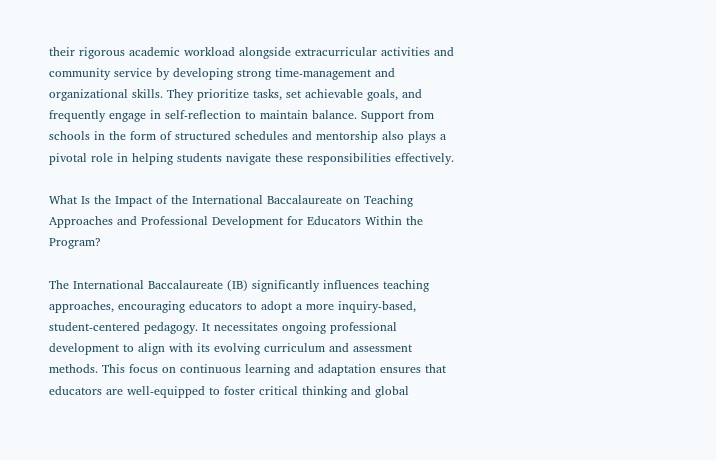their rigorous academic workload alongside extracurricular activities and community service by developing strong time-management and organizational skills. They prioritize tasks, set achievable goals, and frequently engage in self-reflection to maintain balance. Support from schools in the form of structured schedules and mentorship also plays a pivotal role in helping students navigate these responsibilities effectively.

What Is the Impact of the International Baccalaureate on Teaching Approaches and Professional Development for Educators Within the Program?

The International Baccalaureate (IB) significantly influences teaching approaches, encouraging educators to adopt a more inquiry-based, student-centered pedagogy. It necessitates ongoing professional development to align with its evolving curriculum and assessment methods. This focus on continuous learning and adaptation ensures that educators are well-equipped to foster critical thinking and global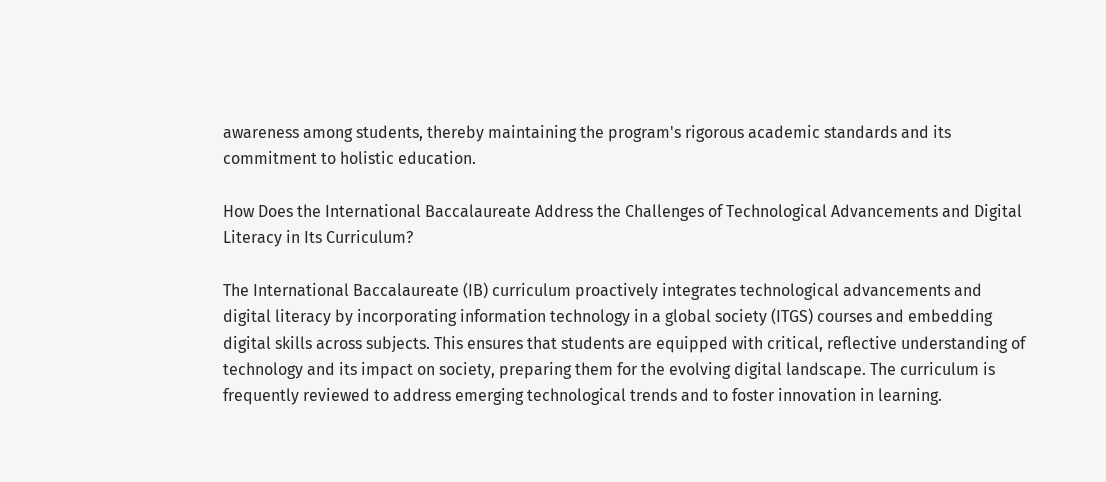awareness among students, thereby maintaining the program's rigorous academic standards and its commitment to holistic education.

How Does the International Baccalaureate Address the Challenges of Technological Advancements and Digital Literacy in Its Curriculum?

The International Baccalaureate (IB) curriculum proactively integrates technological advancements and digital literacy by incorporating information technology in a global society (ITGS) courses and embedding digital skills across subjects. This ensures that students are equipped with critical, reflective understanding of technology and its impact on society, preparing them for the evolving digital landscape. The curriculum is frequently reviewed to address emerging technological trends and to foster innovation in learning.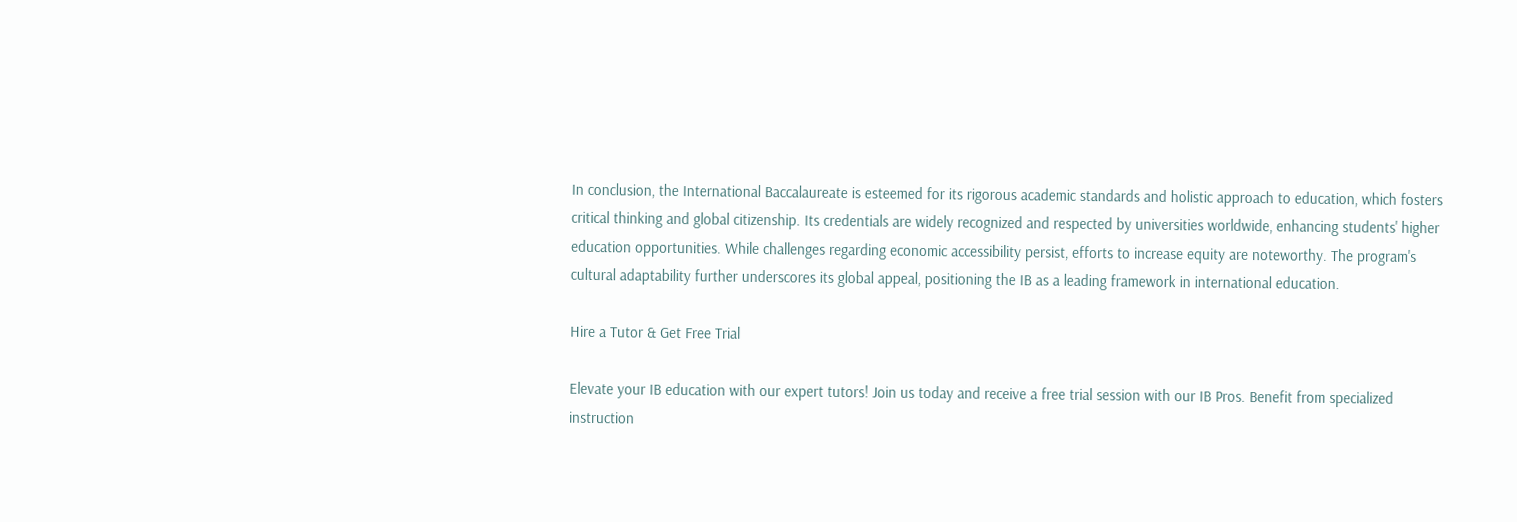In conclusion, the International Baccalaureate is esteemed for its rigorous academic standards and holistic approach to education, which fosters critical thinking and global citizenship. Its credentials are widely recognized and respected by universities worldwide, enhancing students' higher education opportunities. While challenges regarding economic accessibility persist, efforts to increase equity are noteworthy. The program's cultural adaptability further underscores its global appeal, positioning the IB as a leading framework in international education.

Hire a Tutor & Get Free Trial

Elevate your IB education with our expert tutors! Join us today and receive a free trial session with our IB Pros. Benefit from specialized instruction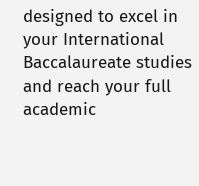designed to excel in your International Baccalaureate studies and reach your full academic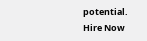potential.
Hire Now